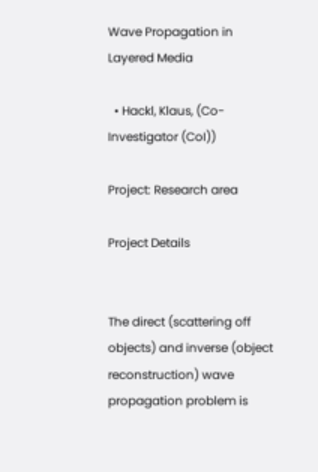Wave Propagation in Layered Media

  • Hackl, Klaus, (Co-Investigator (CoI))

Project: Research area

Project Details


The direct (scattering off objects) and inverse (object
reconstruction) wave propagation problem is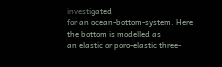investigated
for an ocean-bottom-system. Here the bottom is modelled as
an elastic or poro-elastic three-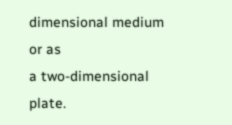dimensional medium or as
a two-dimensional plate.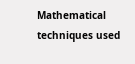Mathematical techniques used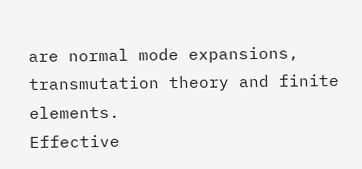are normal mode expansions,
transmutation theory and finite elements.
Effective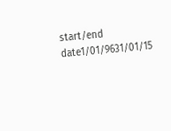start/end date1/01/9631/01/15